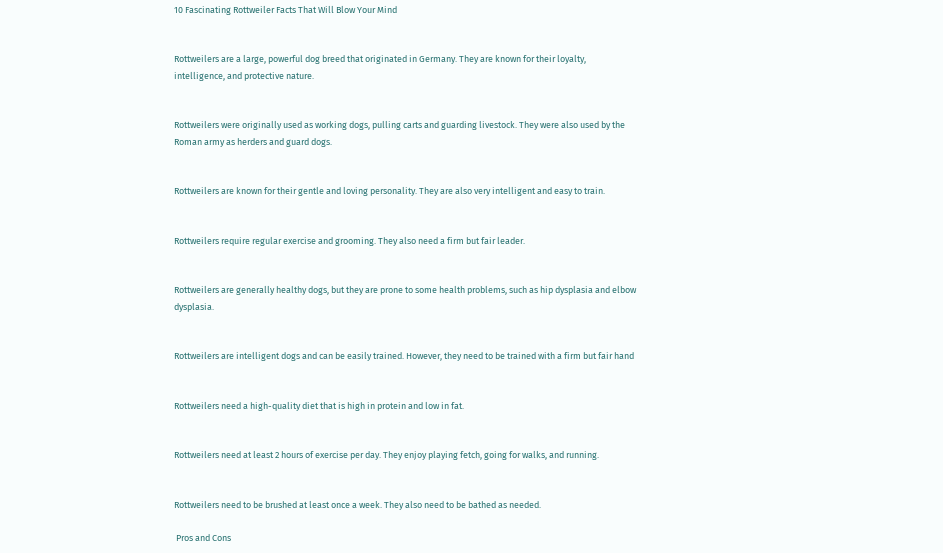10 Fascinating Rottweiler Facts That Will Blow Your Mind


Rottweilers are a large, powerful dog breed that originated in Germany. They are known for their loyalty, intelligence, and protective nature.


Rottweilers were originally used as working dogs, pulling carts and guarding livestock. They were also used by the Roman army as herders and guard dogs.


Rottweilers are known for their gentle and loving personality. They are also very intelligent and easy to train.


Rottweilers require regular exercise and grooming. They also need a firm but fair leader.


Rottweilers are generally healthy dogs, but they are prone to some health problems, such as hip dysplasia and elbow dysplasia.


Rottweilers are intelligent dogs and can be easily trained. However, they need to be trained with a firm but fair hand


Rottweilers need a high-quality diet that is high in protein and low in fat.


Rottweilers need at least 2 hours of exercise per day. They enjoy playing fetch, going for walks, and running.


Rottweilers need to be brushed at least once a week. They also need to be bathed as needed.

 Pros and Cons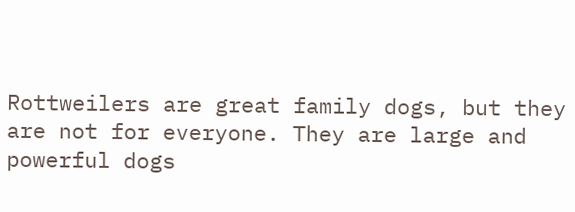Rottweilers are great family dogs, but they are not for everyone. They are large and powerful dogs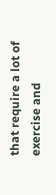that require a lot of exercise and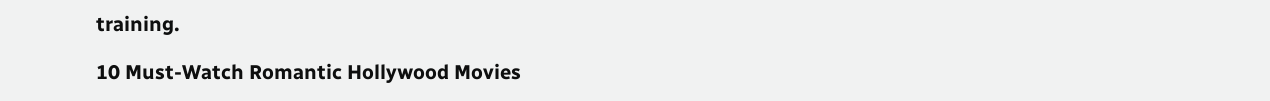training.

10 Must-Watch Romantic Hollywood Movies